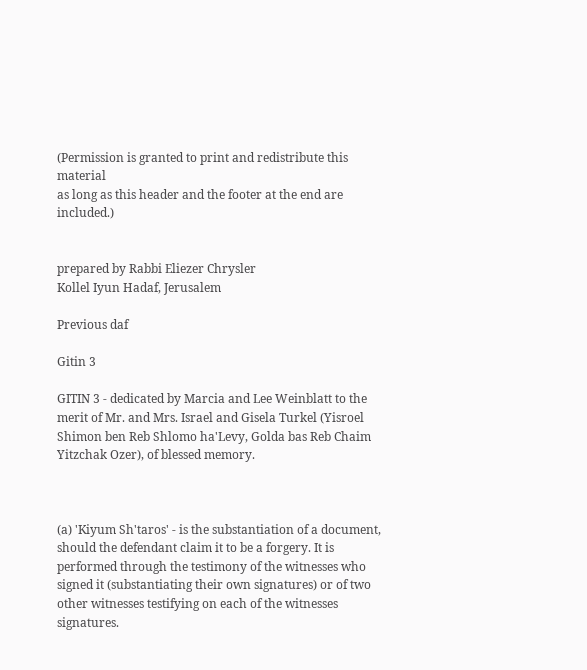(Permission is granted to print and redistribute this material
as long as this header and the footer at the end are included.)


prepared by Rabbi Eliezer Chrysler
Kollel Iyun Hadaf, Jerusalem

Previous daf

Gitin 3

GITIN 3 - dedicated by Marcia and Lee Weinblatt to the merit of Mr. and Mrs. Israel and Gisela Turkel (Yisroel Shimon ben Reb Shlomo ha'Levy, Golda bas Reb Chaim Yitzchak Ozer), of blessed memory.



(a) 'Kiyum Sh'taros' - is the substantiation of a document, should the defendant claim it to be a forgery. It is performed through the testimony of the witnesses who signed it (substantiating their own signatures) or of two other witnesses testifying on each of the witnesses signatures.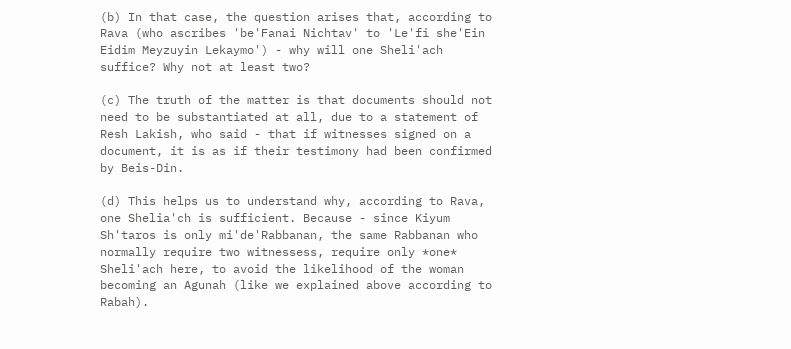(b) In that case, the question arises that, according to Rava (who ascribes 'be'Fanai Nichtav' to 'Le'fi she'Ein Eidim Meyzuyin Lekaymo') - why will one Sheli'ach suffice? Why not at least two?

(c) The truth of the matter is that documents should not need to be substantiated at all, due to a statement of Resh Lakish, who said - that if witnesses signed on a document, it is as if their testimony had been confirmed by Beis-Din.

(d) This helps us to understand why, according to Rava, one Shelia'ch is sufficient. Because - since Kiyum Sh'taros is only mi'de'Rabbanan, the same Rabbanan who normally require two witnessess, require only *one* Sheli'ach here, to avoid the likelihood of the woman becoming an Agunah (like we explained above according to Rabah).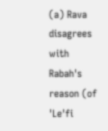(a) Rava disagrees with Rabah's reason (of 'Le'fi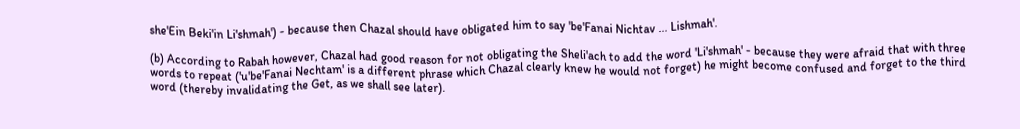she'Ein Beki'in Li'shmah') - because then Chazal should have obligated him to say 'be'Fanai Nichtav ... Lishmah'.

(b) According to Rabah however, Chazal had good reason for not obligating the Sheli'ach to add the word 'Li'shmah' - because they were afraid that with three words to repeat ('u'be'Fanai Nechtam' is a different phrase which Chazal clearly knew he would not forget) he might become confused and forget to the third word (thereby invalidating the Get, as we shall see later).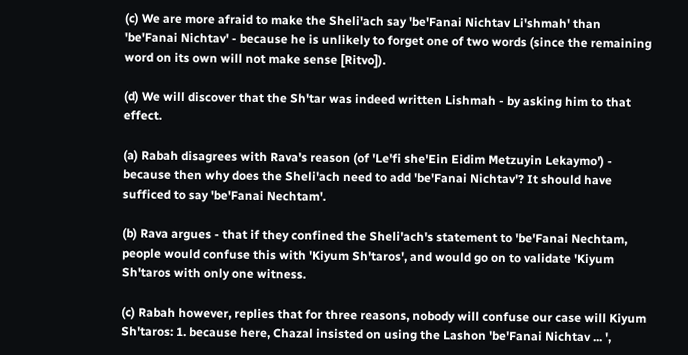(c) We are more afraid to make the Sheli'ach say 'be'Fanai Nichtav Li'shmah' than 'be'Fanai Nichtav' - because he is unlikely to forget one of two words (since the remaining word on its own will not make sense [Ritvo]).

(d) We will discover that the Sh'tar was indeed written Lishmah - by asking him to that effect.

(a) Rabah disagrees with Rava's reason (of 'Le'fi she'Ein Eidim Metzuyin Lekaymo') - because then why does the Sheli'ach need to add 'be'Fanai Nichtav'? It should have sufficed to say 'be'Fanai Nechtam'.

(b) Rava argues - that if they confined the Sheli'ach's statement to 'be'Fanai Nechtam, people would confuse this with 'Kiyum Sh'taros', and would go on to validate 'Kiyum Sh'taros with only one witness.

(c) Rabah however, replies that for three reasons, nobody will confuse our case will Kiyum Sh'taros: 1. because here, Chazal insisted on using the Lashon 'be'Fanai Nichtav ... ',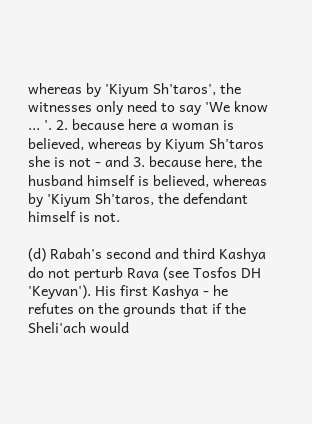whereas by 'Kiyum Sh'taros', the witnesses only need to say 'We know ... '. 2. because here a woman is believed, whereas by Kiyum Sh'taros she is not - and 3. because here, the husband himself is believed, whereas by 'Kiyum Sh'taros, the defendant himself is not.

(d) Rabah's second and third Kashya do not perturb Rava (see Tosfos DH 'Keyvan'). His first Kashya - he refutes on the grounds that if the Sheli'ach would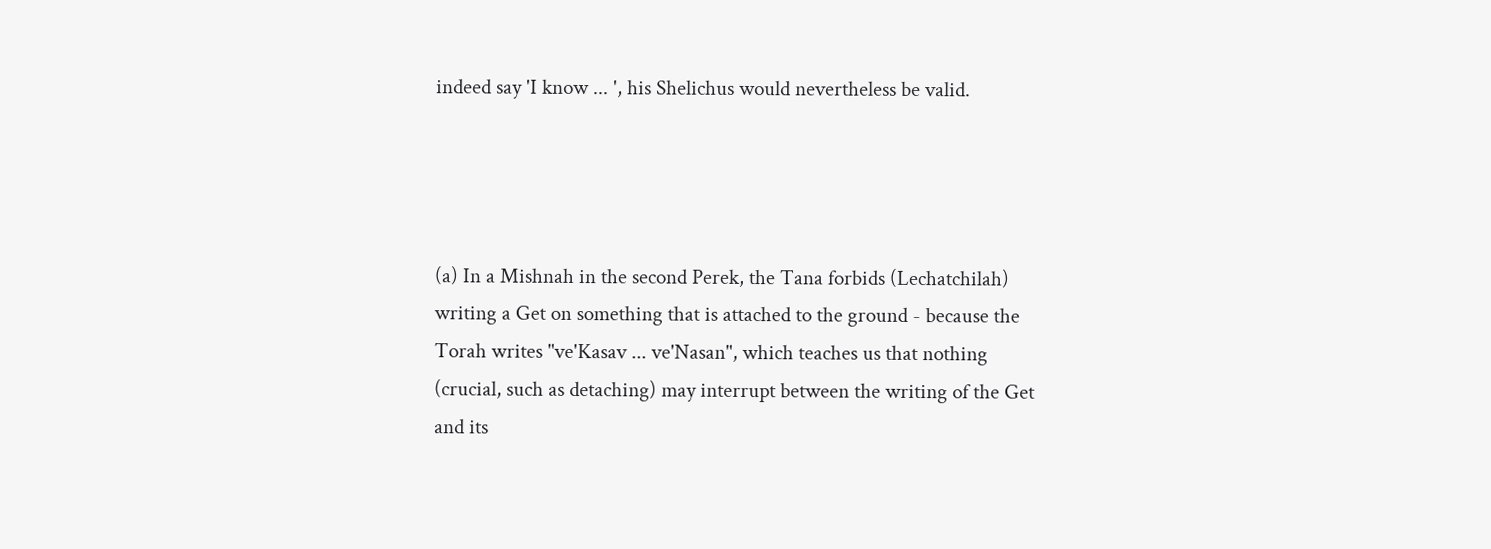indeed say 'I know ... ', his Shelichus would nevertheless be valid.




(a) In a Mishnah in the second Perek, the Tana forbids (Lechatchilah) writing a Get on something that is attached to the ground - because the Torah writes "ve'Kasav ... ve'Nasan", which teaches us that nothing (crucial, such as detaching) may interrupt between the writing of the Get and its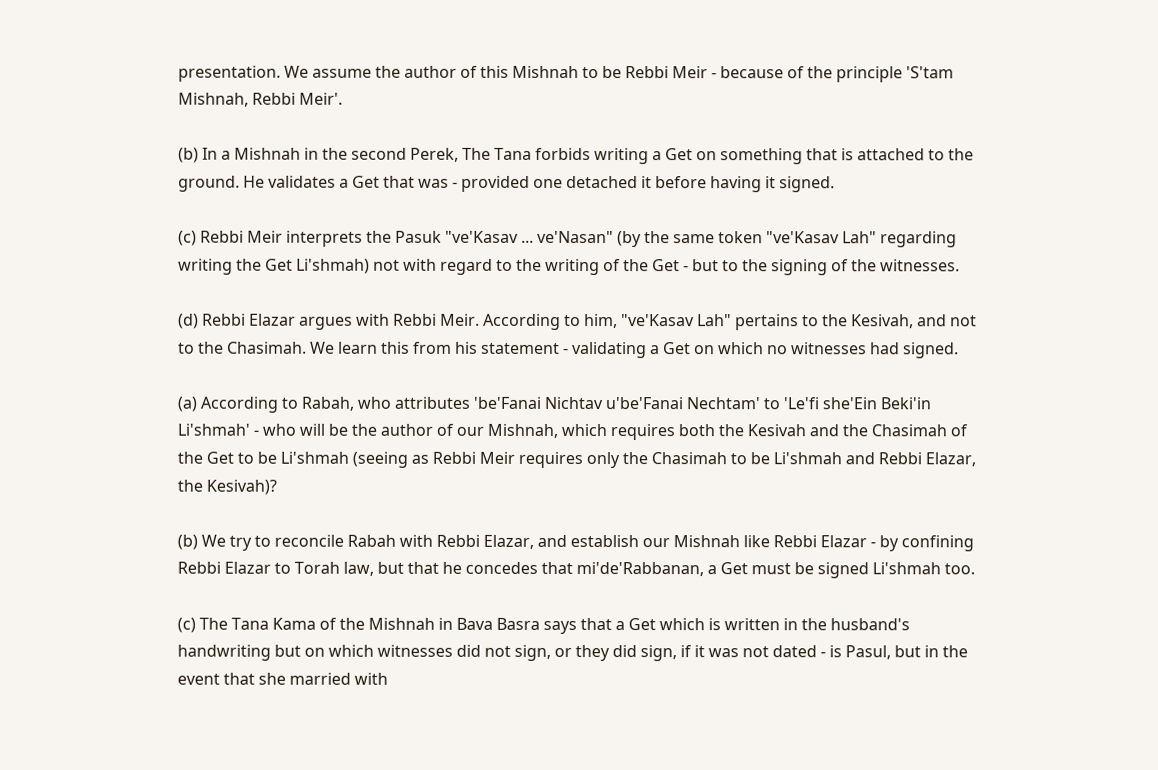presentation. We assume the author of this Mishnah to be Rebbi Meir - because of the principle 'S'tam Mishnah, Rebbi Meir'.

(b) In a Mishnah in the second Perek, The Tana forbids writing a Get on something that is attached to the ground. He validates a Get that was - provided one detached it before having it signed.

(c) Rebbi Meir interprets the Pasuk "ve'Kasav ... ve'Nasan" (by the same token "ve'Kasav Lah" regarding writing the Get Li'shmah) not with regard to the writing of the Get - but to the signing of the witnesses.

(d) Rebbi Elazar argues with Rebbi Meir. According to him, "ve'Kasav Lah" pertains to the Kesivah, and not to the Chasimah. We learn this from his statement - validating a Get on which no witnesses had signed.

(a) According to Rabah, who attributes 'be'Fanai Nichtav u'be'Fanai Nechtam' to 'Le'fi she'Ein Beki'in Li'shmah' - who will be the author of our Mishnah, which requires both the Kesivah and the Chasimah of the Get to be Li'shmah (seeing as Rebbi Meir requires only the Chasimah to be Li'shmah and Rebbi Elazar, the Kesivah)?

(b) We try to reconcile Rabah with Rebbi Elazar, and establish our Mishnah like Rebbi Elazar - by confining Rebbi Elazar to Torah law, but that he concedes that mi'de'Rabbanan, a Get must be signed Li'shmah too.

(c) The Tana Kama of the Mishnah in Bava Basra says that a Get which is written in the husband's handwriting but on which witnesses did not sign, or they did sign, if it was not dated - is Pasul, but in the event that she married with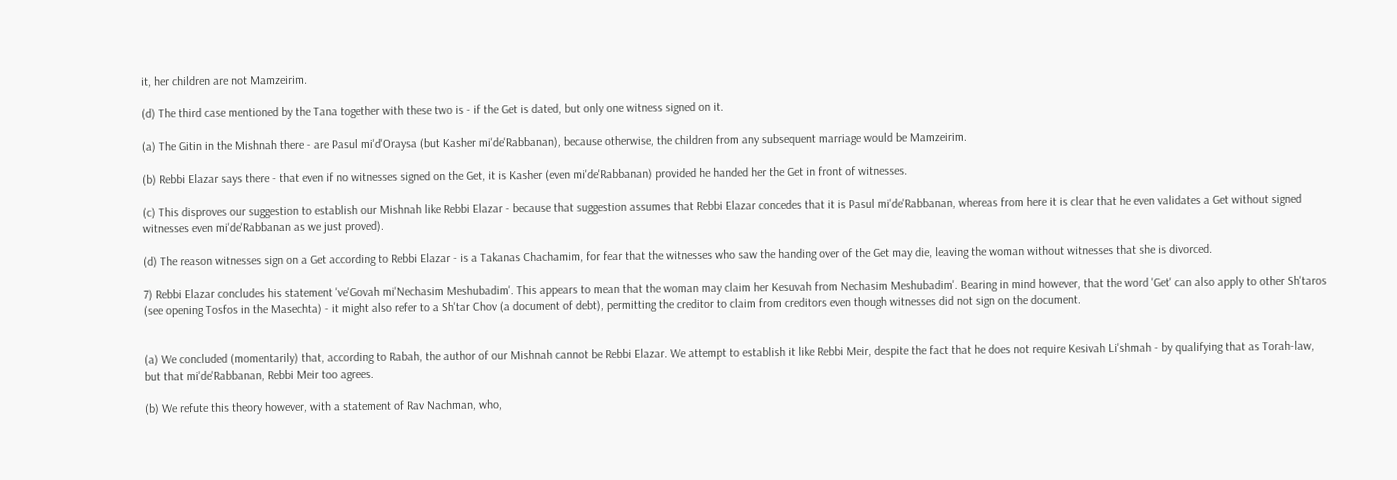it, her children are not Mamzeirim.

(d) The third case mentioned by the Tana together with these two is - if the Get is dated, but only one witness signed on it.

(a) The Gitin in the Mishnah there - are Pasul mi'd'Oraysa (but Kasher mi'de'Rabbanan), because otherwise, the children from any subsequent marriage would be Mamzeirim.

(b) Rebbi Elazar says there - that even if no witnesses signed on the Get, it is Kasher (even mi'de'Rabbanan) provided he handed her the Get in front of witnesses.

(c) This disproves our suggestion to establish our Mishnah like Rebbi Elazar - because that suggestion assumes that Rebbi Elazar concedes that it is Pasul mi'de'Rabbanan, whereas from here it is clear that he even validates a Get without signed witnesses even mi'de'Rabbanan as we just proved).

(d) The reason witnesses sign on a Get according to Rebbi Elazar - is a Takanas Chachamim, for fear that the witnesses who saw the handing over of the Get may die, leaving the woman without witnesses that she is divorced.

7) Rebbi Elazar concludes his statement 've'Govah mi'Nechasim Meshubadim'. This appears to mean that the woman may claim her Kesuvah from Nechasim Meshubadim'. Bearing in mind however, that the word 'Get' can also apply to other Sh'taros (see opening Tosfos in the Masechta) - it might also refer to a Sh'tar Chov (a document of debt), permitting the creditor to claim from creditors even though witnesses did not sign on the document.


(a) We concluded (momentarily) that, according to Rabah, the author of our Mishnah cannot be Rebbi Elazar. We attempt to establish it like Rebbi Meir, despite the fact that he does not require Kesivah Li'shmah - by qualifying that as Torah-law, but that mi'de'Rabbanan, Rebbi Meir too agrees.

(b) We refute this theory however, with a statement of Rav Nachman, who,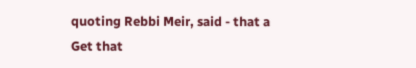quoting Rebbi Meir, said - that a Get that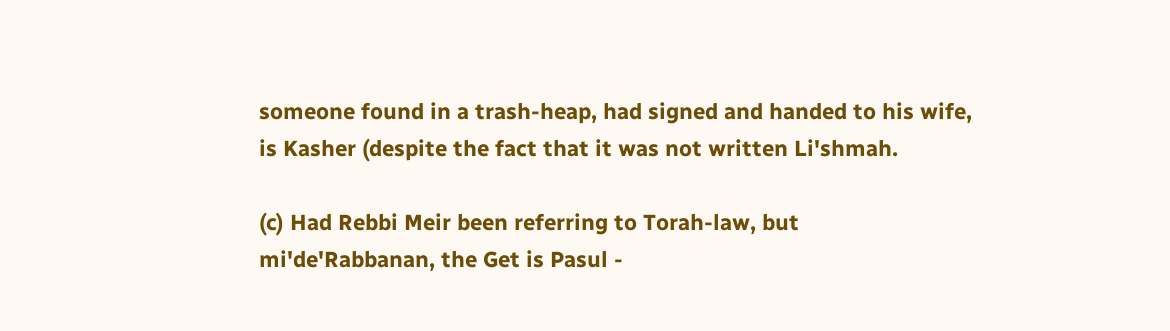someone found in a trash-heap, had signed and handed to his wife, is Kasher (despite the fact that it was not written Li'shmah.

(c) Had Rebbi Meir been referring to Torah-law, but mi'de'Rabbanan, the Get is Pasul -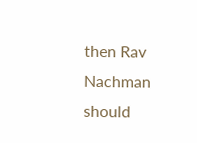then Rav Nachman should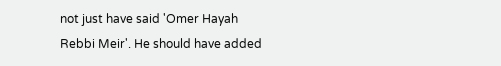not just have said 'Omer Hayah Rebbi Meir'. He should have added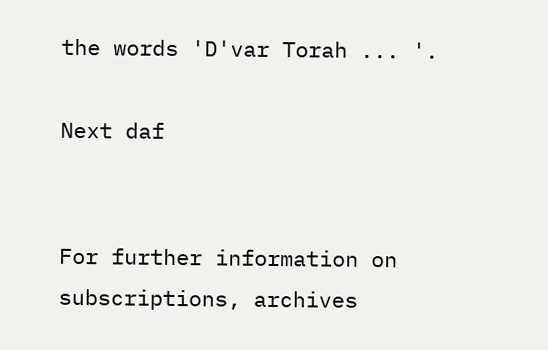the words 'D'var Torah ... '.

Next daf


For further information on
subscriptions, archives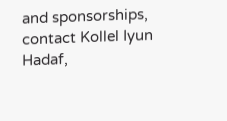and sponsorships,
contact Kollel Iyun Hadaf,